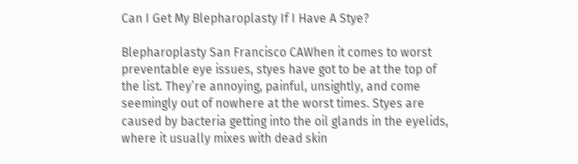Can I Get My Blepharoplasty If I Have A Stye?

Blepharoplasty San Francisco CAWhen it comes to worst preventable eye issues, styes have got to be at the top of the list. They’re annoying, painful, unsightly, and come seemingly out of nowhere at the worst times. Styes are caused by bacteria getting into the oil glands in the eyelids, where it usually mixes with dead skin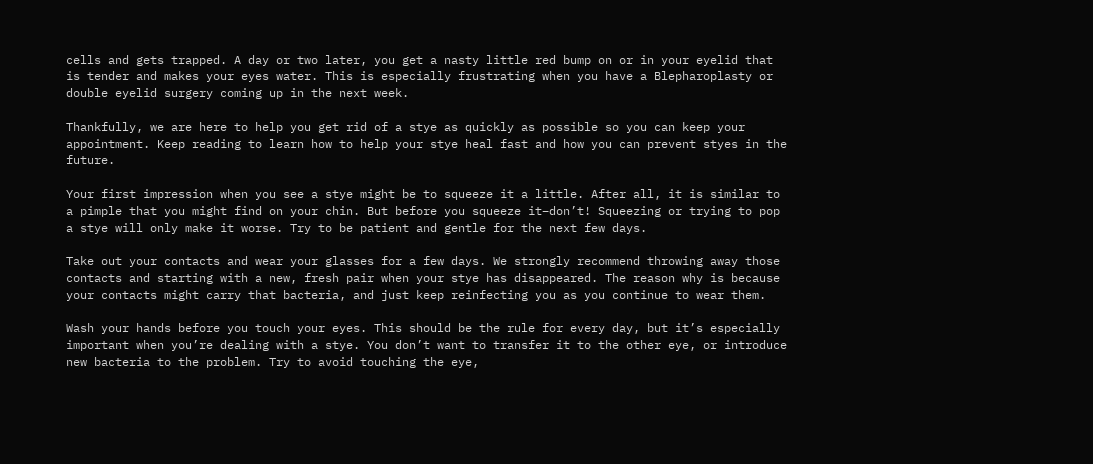cells and gets trapped. A day or two later, you get a nasty little red bump on or in your eyelid that is tender and makes your eyes water. This is especially frustrating when you have a Blepharoplasty or double eyelid surgery coming up in the next week.

Thankfully, we are here to help you get rid of a stye as quickly as possible so you can keep your appointment. Keep reading to learn how to help your stye heal fast and how you can prevent styes in the future.

Your first impression when you see a stye might be to squeeze it a little. After all, it is similar to a pimple that you might find on your chin. But before you squeeze it–don’t! Squeezing or trying to pop a stye will only make it worse. Try to be patient and gentle for the next few days.

Take out your contacts and wear your glasses for a few days. We strongly recommend throwing away those contacts and starting with a new, fresh pair when your stye has disappeared. The reason why is because your contacts might carry that bacteria, and just keep reinfecting you as you continue to wear them.

Wash your hands before you touch your eyes. This should be the rule for every day, but it’s especially important when you’re dealing with a stye. You don’t want to transfer it to the other eye, or introduce new bacteria to the problem. Try to avoid touching the eye,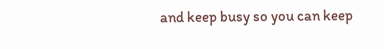and keep busy so you can keep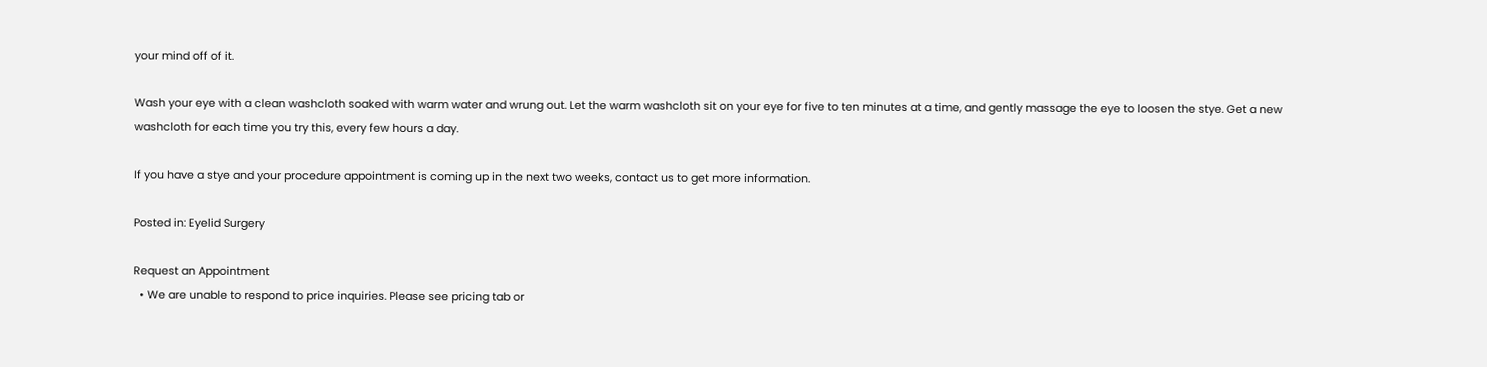your mind off of it.

Wash your eye with a clean washcloth soaked with warm water and wrung out. Let the warm washcloth sit on your eye for five to ten minutes at a time, and gently massage the eye to loosen the stye. Get a new washcloth for each time you try this, every few hours a day.

If you have a stye and your procedure appointment is coming up in the next two weeks, contact us to get more information.

Posted in: Eyelid Surgery

Request an Appointment
  • We are unable to respond to price inquiries. Please see pricing tab or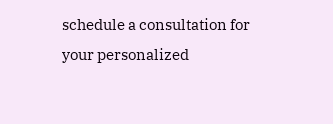schedule a consultation for your personalized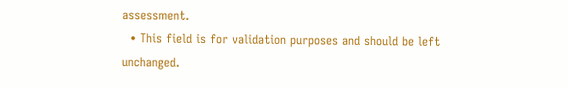assessment.
  • This field is for validation purposes and should be left unchanged.